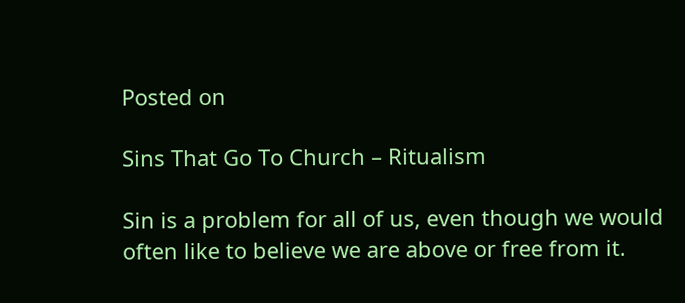Posted on

Sins That Go To Church – Ritualism

Sin is a problem for all of us, even though we would often like to believe we are above or free from it.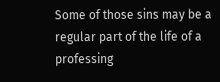Some of those sins may be a regular part of the life of a professing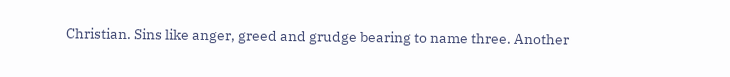Christian. Sins like anger, greed and grudge bearing to name three. Another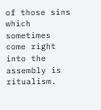of those sins which sometimes come right into the assembly is ritualism.